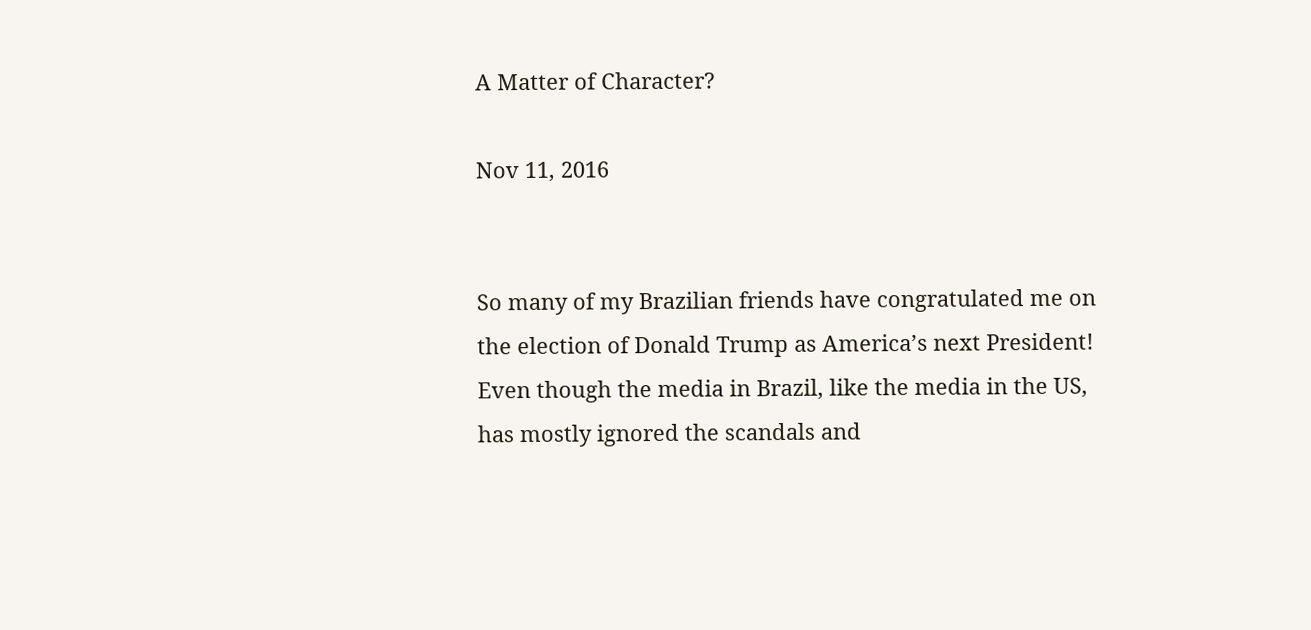A Matter of Character?

Nov 11, 2016


So many of my Brazilian friends have congratulated me on the election of Donald Trump as America’s next President! Even though the media in Brazil, like the media in the US, has mostly ignored the scandals and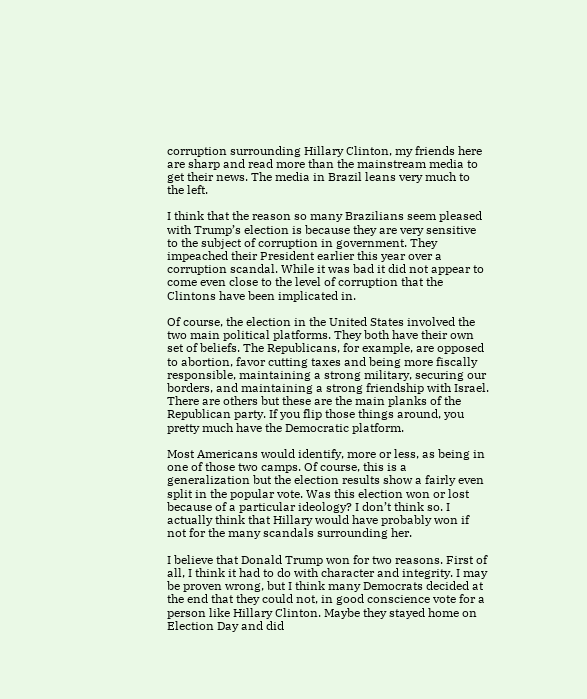corruption surrounding Hillary Clinton, my friends here are sharp and read more than the mainstream media to get their news. The media in Brazil leans very much to the left.

I think that the reason so many Brazilians seem pleased with Trump’s election is because they are very sensitive to the subject of corruption in government. They impeached their President earlier this year over a corruption scandal. While it was bad it did not appear to come even close to the level of corruption that the Clintons have been implicated in.

Of course, the election in the United States involved the two main political platforms. They both have their own set of beliefs. The Republicans, for example, are opposed to abortion, favor cutting taxes and being more fiscally responsible, maintaining a strong military, securing our borders, and maintaining a strong friendship with Israel. There are others but these are the main planks of the Republican party. If you flip those things around, you pretty much have the Democratic platform.

Most Americans would identify, more or less, as being in one of those two camps. Of course, this is a generalization but the election results show a fairly even split in the popular vote. Was this election won or lost because of a particular ideology? I don’t think so. I actually think that Hillary would have probably won if not for the many scandals surrounding her.

I believe that Donald Trump won for two reasons. First of all, I think it had to do with character and integrity. I may be proven wrong, but I think many Democrats decided at the end that they could not, in good conscience vote for a person like Hillary Clinton. Maybe they stayed home on Election Day and did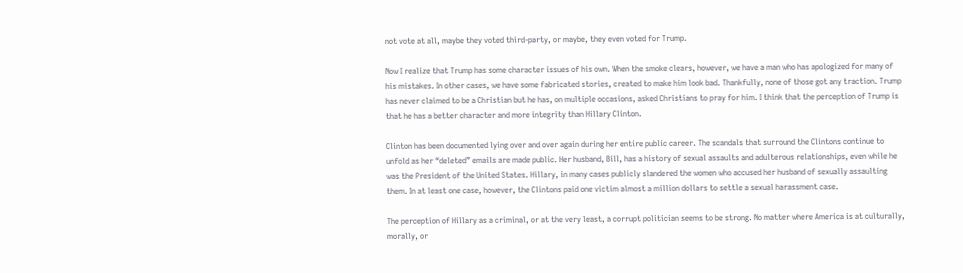not vote at all, maybe they voted third-party, or maybe, they even voted for Trump.

Now I realize that Trump has some character issues of his own. When the smoke clears, however, we have a man who has apologized for many of his mistakes. In other cases, we have some fabricated stories, created to make him look bad. Thankfully, none of those got any traction. Trump has never claimed to be a Christian but he has, on multiple occasions, asked Christians to pray for him. I think that the perception of Trump is that he has a better character and more integrity than Hillary Clinton.

Clinton has been documented lying over and over again during her entire public career. The scandals that surround the Clintons continue to unfold as her “deleted” emails are made public. Her husband, Bill, has a history of sexual assaults and adulterous relationships, even while he was the President of the United States. Hillary, in many cases publicly slandered the women who accused her husband of sexually assaulting them. In at least one case, however, the Clintons paid one victim almost a million dollars to settle a sexual harassment case.

The perception of Hillary as a criminal, or at the very least, a corrupt politician seems to be strong. No matter where America is at culturally, morally, or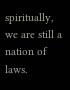spiritually, we are still a nation of laws.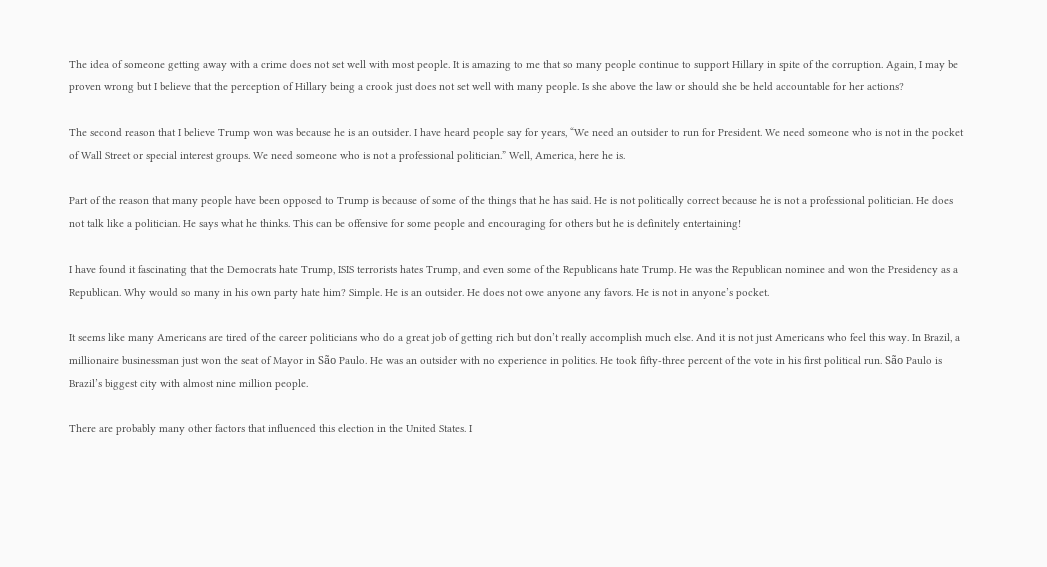The idea of someone getting away with a crime does not set well with most people. It is amazing to me that so many people continue to support Hillary in spite of the corruption. Again, I may be proven wrong but I believe that the perception of Hillary being a crook just does not set well with many people. Is she above the law or should she be held accountable for her actions?

The second reason that I believe Trump won was because he is an outsider. I have heard people say for years, “We need an outsider to run for President. We need someone who is not in the pocket of Wall Street or special interest groups. We need someone who is not a professional politician.” Well, America, here he is.

Part of the reason that many people have been opposed to Trump is because of some of the things that he has said. He is not politically correct because he is not a professional politician. He does not talk like a politician. He says what he thinks. This can be offensive for some people and encouraging for others but he is definitely entertaining!

I have found it fascinating that the Democrats hate Trump, ISIS terrorists hates Trump, and even some of the Republicans hate Trump. He was the Republican nominee and won the Presidency as a Republican. Why would so many in his own party hate him? Simple. He is an outsider. He does not owe anyone any favors. He is not in anyone’s pocket.

It seems like many Americans are tired of the career politicians who do a great job of getting rich but don’t really accomplish much else. And it is not just Americans who feel this way. In Brazil, a millionaire businessman just won the seat of Mayor in São Paulo. He was an outsider with no experience in politics. He took fifty-three percent of the vote in his first political run. São Paulo is Brazil’s biggest city with almost nine million people.

There are probably many other factors that influenced this election in the United States. I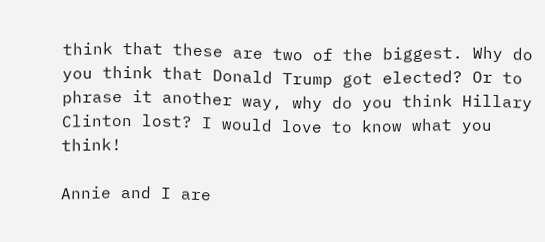think that these are two of the biggest. Why do you think that Donald Trump got elected? Or to phrase it another way, why do you think Hillary Clinton lost? I would love to know what you think!

Annie and I are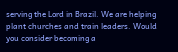serving the Lord in Brazil. We are helping plant churches and train leaders. Would you consider becoming a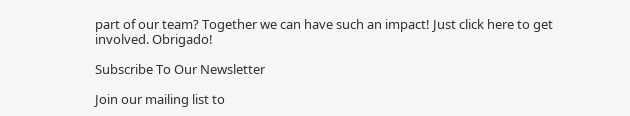part of our team? Together we can have such an impact! Just click here to get involved. Obrigado!

Subscribe To Our Newsletter

Join our mailing list to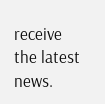receive the latest news.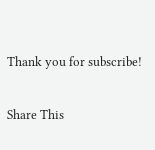Thank you for subscribe!

Share This